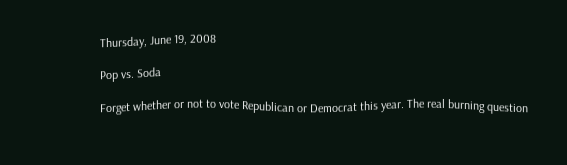Thursday, June 19, 2008

Pop vs. Soda

Forget whether or not to vote Republican or Democrat this year. The real burning question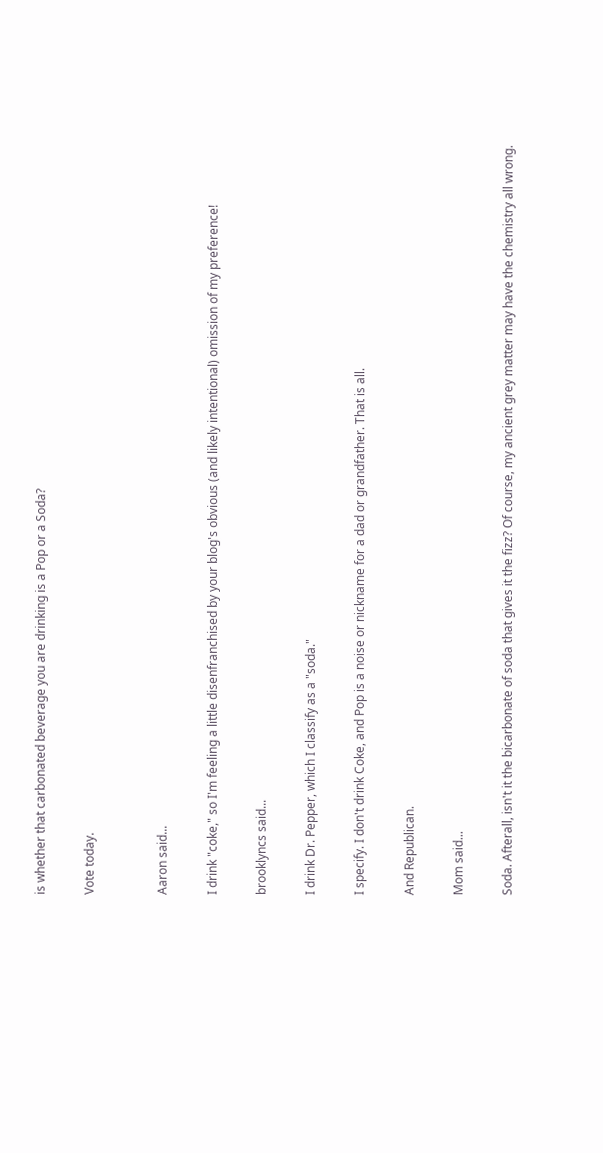is whether that carbonated beverage you are drinking is a Pop or a Soda?

Vote today.


Aaron said...

I drink "coke," so I'm feeling a little disenfranchised by your blog's obvious (and likely intentional) omission of my preference!

brooklyncs said...

I drink Dr. Pepper, which I classify as a "soda."

I specify. I don't drink Coke, and Pop is a noise or nickname for a dad or grandfather. That is all.

And Republican.

Mom said...

Soda. Afterall, isn't it the bicarbonate of soda that gives it the fizz? Of course, my ancient grey matter may have the chemistry all wrong.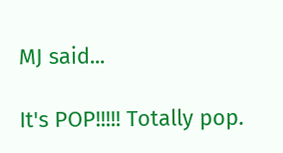MJ said...

It's POP!!!!! Totally pop.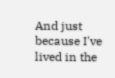And just because I've lived in the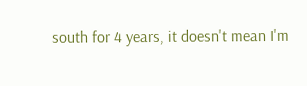south for 4 years, it doesn't mean I'm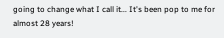going to change what I call it... It's been pop to me for almost 28 years!